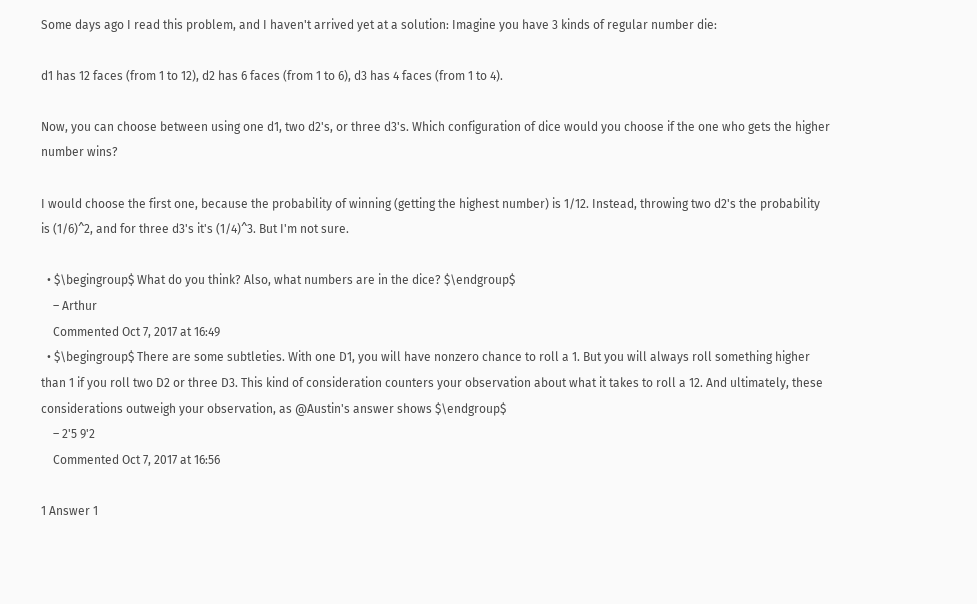Some days ago I read this problem, and I haven't arrived yet at a solution: Imagine you have 3 kinds of regular number die:

d1 has 12 faces (from 1 to 12), d2 has 6 faces (from 1 to 6), d3 has 4 faces (from 1 to 4).

Now, you can choose between using one d1, two d2's, or three d3's. Which configuration of dice would you choose if the one who gets the higher number wins?

I would choose the first one, because the probability of winning (getting the highest number) is 1/12. Instead, throwing two d2's the probability is (1/6)^2, and for three d3's it's (1/4)^3. But I'm not sure.

  • $\begingroup$ What do you think? Also, what numbers are in the dice? $\endgroup$
    – Arthur
    Commented Oct 7, 2017 at 16:49
  • $\begingroup$ There are some subtleties. With one D1, you will have nonzero chance to roll a 1. But you will always roll something higher than 1 if you roll two D2 or three D3. This kind of consideration counters your observation about what it takes to roll a 12. And ultimately, these considerations outweigh your observation, as @Austin's answer shows $\endgroup$
    – 2'5 9'2
    Commented Oct 7, 2017 at 16:56

1 Answer 1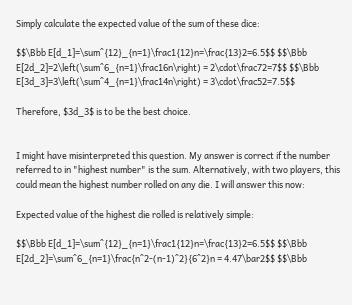Simply calculate the expected value of the sum of these dice:

$$\Bbb E[d_1]=\sum^{12}_{n=1}\frac1{12}n=\frac{13}2=6.5$$ $$\Bbb E[2d_2]=2\left(\sum^6_{n=1}\frac16n\right) = 2\cdot\frac72=7$$ $$\Bbb E[3d_3]=3\left(\sum^4_{n=1}\frac14n\right) = 3\cdot\frac52=7.5$$

Therefore, $3d_3$ is to be the best choice.


I might have misinterpreted this question. My answer is correct if the number referred to in "highest number" is the sum. Alternatively, with two players, this could mean the highest number rolled on any die. I will answer this now:

Expected value of the highest die rolled is relatively simple:

$$\Bbb E[d_1]=\sum^{12}_{n=1}\frac1{12}n=\frac{13}2=6.5$$ $$\Bbb E[2d_2]=\sum^6_{n=1}\frac{n^2-(n-1)^2}{6^2}n = 4.47\bar2$$ $$\Bbb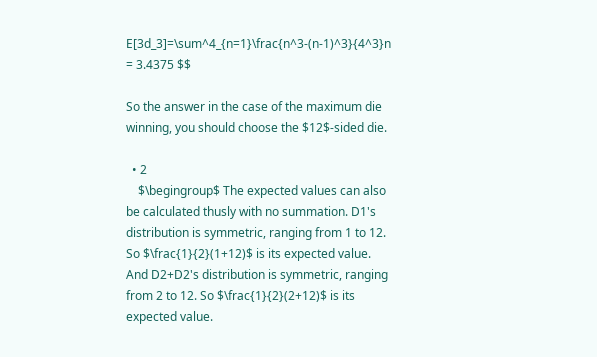E[3d_3]=\sum^4_{n=1}\frac{n^3-(n-1)^3}{4^3}n = 3.4375 $$

So the answer in the case of the maximum die winning, you should choose the $12$-sided die.

  • 2
    $\begingroup$ The expected values can also be calculated thusly with no summation. D1's distribution is symmetric, ranging from 1 to 12. So $\frac{1}{2}(1+12)$ is its expected value. And D2+D2's distribution is symmetric, ranging from 2 to 12. So $\frac{1}{2}(2+12)$ is its expected value.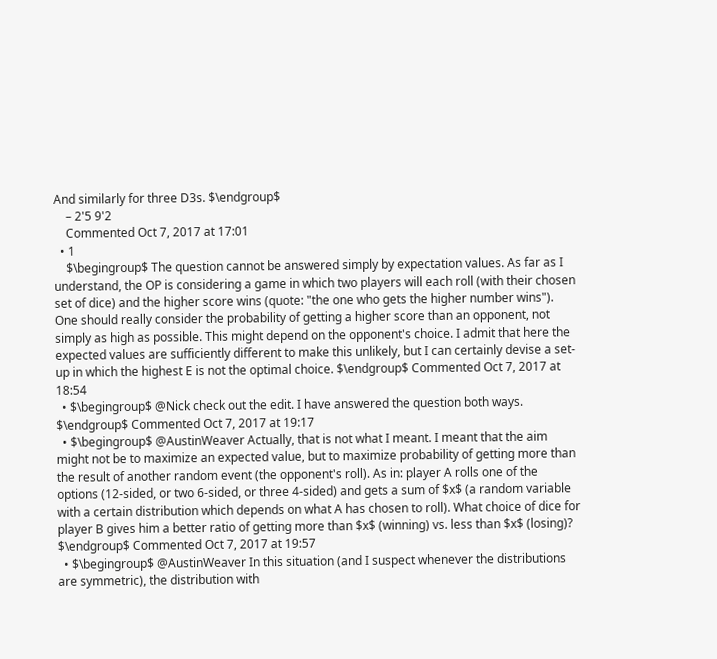And similarly for three D3s. $\endgroup$
    – 2'5 9'2
    Commented Oct 7, 2017 at 17:01
  • 1
    $\begingroup$ The question cannot be answered simply by expectation values. As far as I understand, the OP is considering a game in which two players will each roll (with their chosen set of dice) and the higher score wins (quote: "the one who gets the higher number wins"). One should really consider the probability of getting a higher score than an opponent, not simply as high as possible. This might depend on the opponent's choice. I admit that here the expected values are sufficiently different to make this unlikely, but I can certainly devise a set-up in which the highest E is not the optimal choice. $\endgroup$ Commented Oct 7, 2017 at 18:54
  • $\begingroup$ @Nick check out the edit. I have answered the question both ways. $\endgroup$ Commented Oct 7, 2017 at 19:17
  • $\begingroup$ @AustinWeaver Actually, that is not what I meant. I meant that the aim might not be to maximize an expected value, but to maximize probability of getting more than the result of another random event (the opponent's roll). As in: player A rolls one of the options (12-sided, or two 6-sided, or three 4-sided) and gets a sum of $x$ (a random variable with a certain distribution which depends on what A has chosen to roll). What choice of dice for player B gives him a better ratio of getting more than $x$ (winning) vs. less than $x$ (losing)? $\endgroup$ Commented Oct 7, 2017 at 19:57
  • $\begingroup$ @AustinWeaver In this situation (and I suspect whenever the distributions are symmetric), the distribution with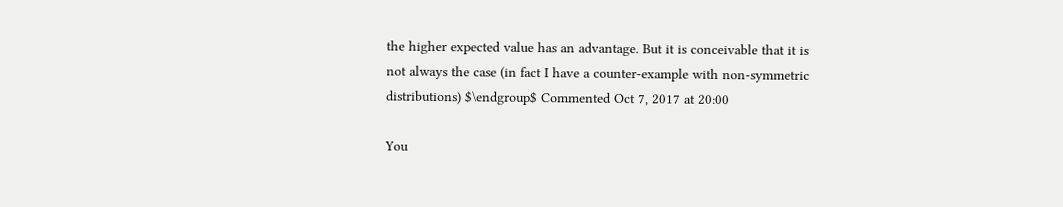the higher expected value has an advantage. But it is conceivable that it is not always the case (in fact I have a counter-example with non-symmetric distributions) $\endgroup$ Commented Oct 7, 2017 at 20:00

You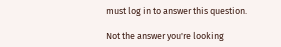must log in to answer this question.

Not the answer you're looking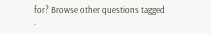for? Browse other questions tagged .